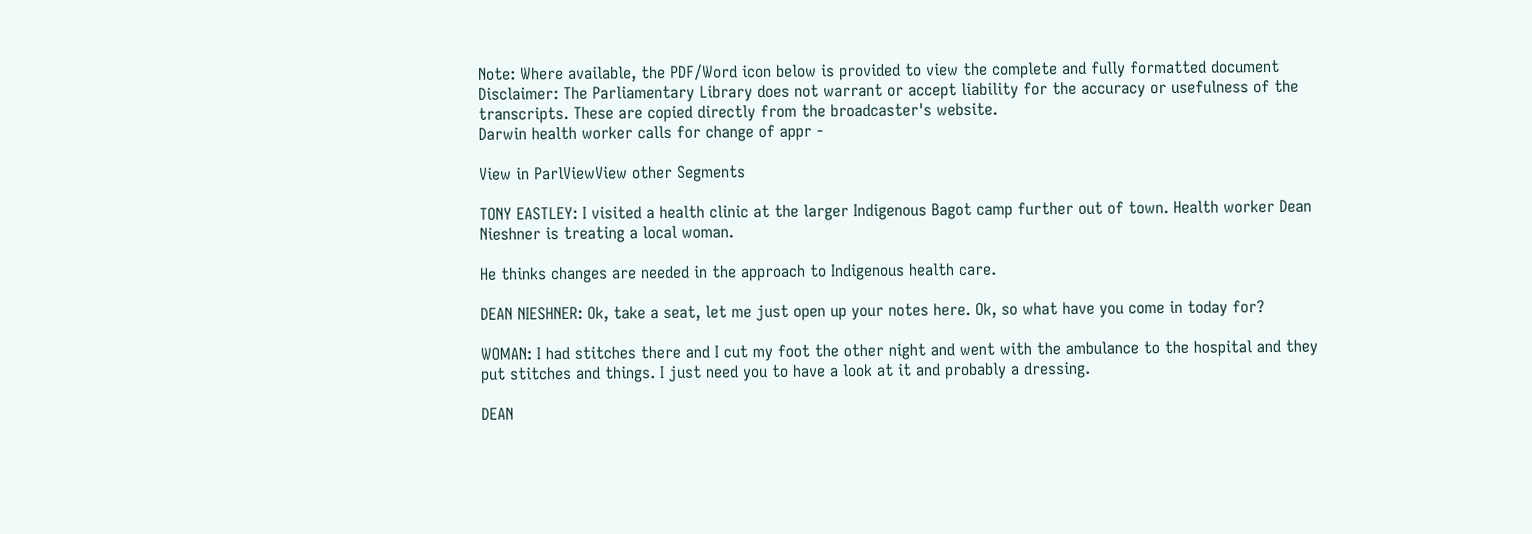Note: Where available, the PDF/Word icon below is provided to view the complete and fully formatted document
Disclaimer: The Parliamentary Library does not warrant or accept liability for the accuracy or usefulness of the transcripts. These are copied directly from the broadcaster's website.
Darwin health worker calls for change of appr -

View in ParlViewView other Segments

TONY EASTLEY: I visited a health clinic at the larger Indigenous Bagot camp further out of town. Health worker Dean Nieshner is treating a local woman.

He thinks changes are needed in the approach to Indigenous health care.

DEAN NIESHNER: Ok, take a seat, let me just open up your notes here. Ok, so what have you come in today for?

WOMAN: I had stitches there and I cut my foot the other night and went with the ambulance to the hospital and they put stitches and things. I just need you to have a look at it and probably a dressing.

DEAN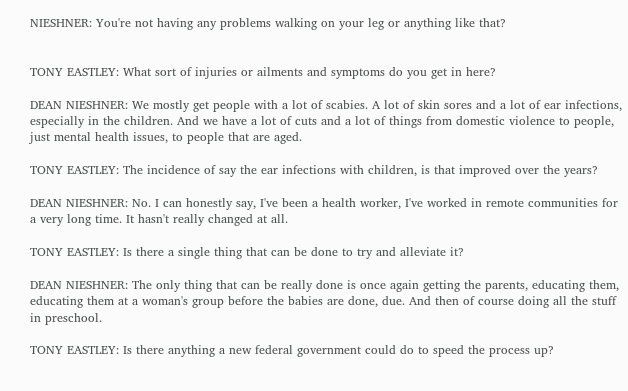NIESHNER: You're not having any problems walking on your leg or anything like that?


TONY EASTLEY: What sort of injuries or ailments and symptoms do you get in here?

DEAN NIESHNER: We mostly get people with a lot of scabies. A lot of skin sores and a lot of ear infections, especially in the children. And we have a lot of cuts and a lot of things from domestic violence to people, just mental health issues, to people that are aged.

TONY EASTLEY: The incidence of say the ear infections with children, is that improved over the years?

DEAN NIESHNER: No. I can honestly say, I've been a health worker, I've worked in remote communities for a very long time. It hasn't really changed at all.

TONY EASTLEY: Is there a single thing that can be done to try and alleviate it?

DEAN NIESHNER: The only thing that can be really done is once again getting the parents, educating them, educating them at a woman's group before the babies are done, due. And then of course doing all the stuff in preschool.

TONY EASTLEY: Is there anything a new federal government could do to speed the process up?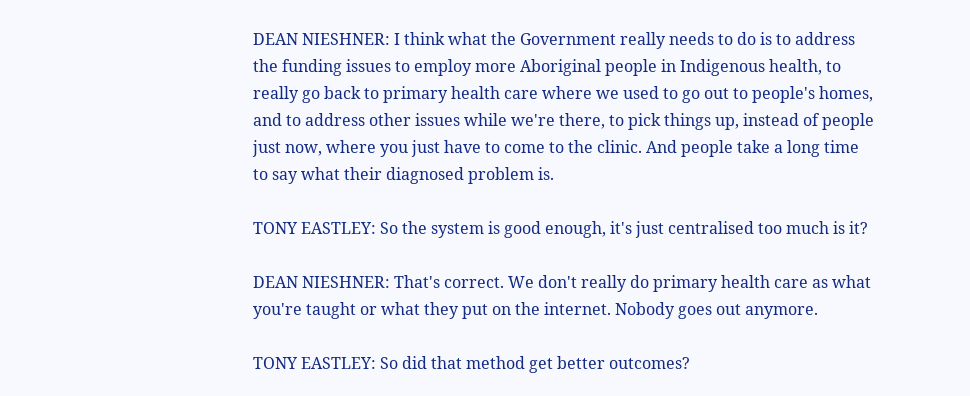DEAN NIESHNER: I think what the Government really needs to do is to address the funding issues to employ more Aboriginal people in Indigenous health, to really go back to primary health care where we used to go out to people's homes, and to address other issues while we're there, to pick things up, instead of people just now, where you just have to come to the clinic. And people take a long time to say what their diagnosed problem is.

TONY EASTLEY: So the system is good enough, it's just centralised too much is it?

DEAN NIESHNER: That's correct. We don't really do primary health care as what you're taught or what they put on the internet. Nobody goes out anymore.

TONY EASTLEY: So did that method get better outcomes?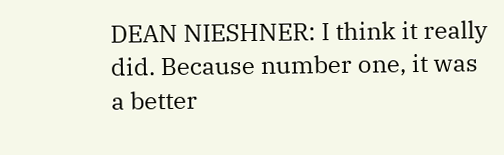DEAN NIESHNER: I think it really did. Because number one, it was a better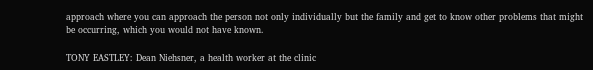approach where you can approach the person not only individually but the family and get to know other problems that might be occurring, which you would not have known.

TONY EASTLEY: Dean Niehsner, a health worker at the clinic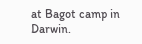at Bagot camp in Darwin.